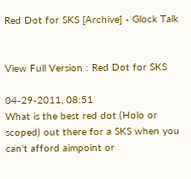Red Dot for SKS [Archive] - Glock Talk


View Full Version : Red Dot for SKS

04-29-2011, 08:51
What is the best red dot (Holo or scoped) out there for a SKS when you can't afford aimpoint or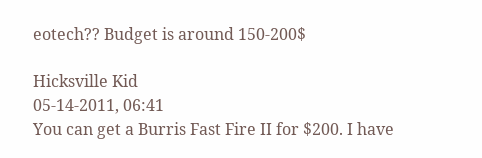eotech?? Budget is around 150-200$

Hicksville Kid
05-14-2011, 06:41
You can get a Burris Fast Fire II for $200. I have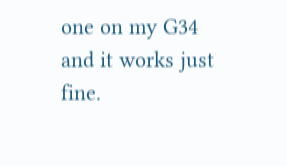one on my G34 and it works just fine.